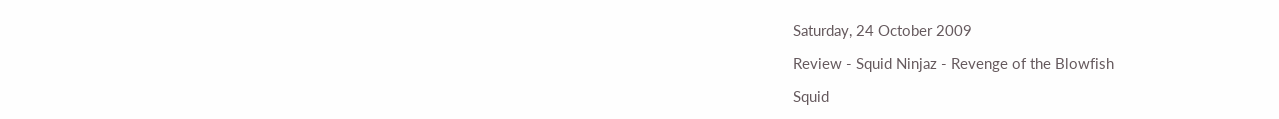Saturday, 24 October 2009

Review - Squid Ninjaz - Revenge of the Blowfish

Squid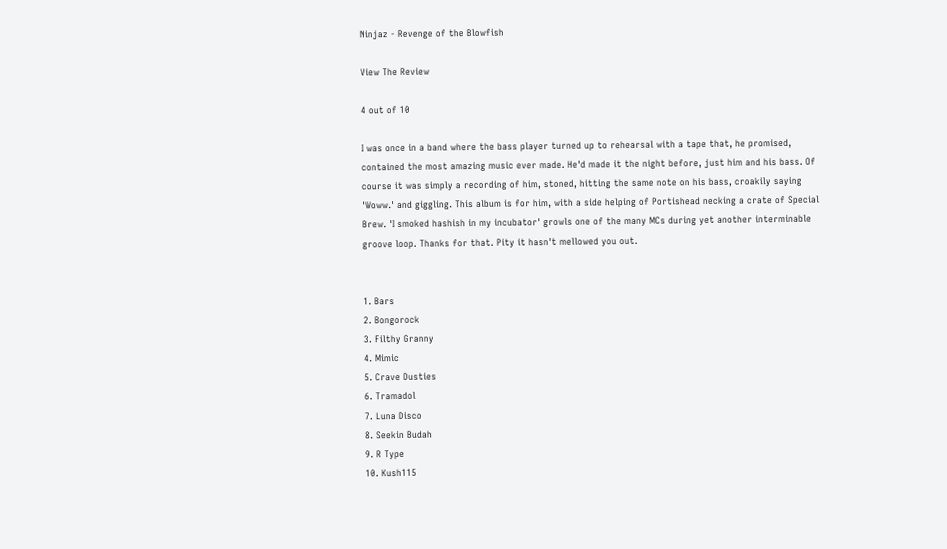Ninjaz - Revenge of the Blowfish

View The Review

4 out of 10

I was once in a band where the bass player turned up to rehearsal with a tape that, he promised, contained the most amazing music ever made. He'd made it the night before, just him and his bass. Of course it was simply a recording of him, stoned, hitting the same note on his bass, croakily saying 'Woww.' and giggling. This album is for him, with a side helping of Portishead necking a crate of Special Brew. 'I smoked hashish in my incubator' growls one of the many MCs during yet another interminable groove loop. Thanks for that. Pity it hasn't mellowed you out.


1. Bars
2. Bongorock
3. Filthy Granny
4. Mimic
5. Crave Dusties
6. Tramadol
7. Luna Disco
8. Seekin Budah
9. R Type
10. Kush115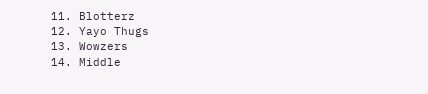11. Blotterz
12. Yayo Thugs
13. Wowzers
14. Middle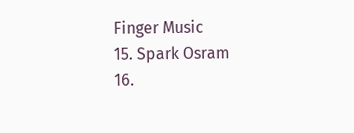Finger Music
15. Spark Osram
16.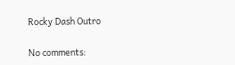Rocky Dash Outro

No comments: